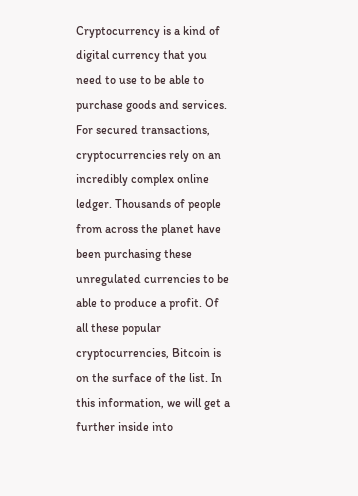Cryptocurrency is a kind of digital currency that you need to use to be able to purchase goods and services. For secured transactions, cryptocurrencies rely on an incredibly complex online ledger. Thousands of people from across the planet have been purchasing these unregulated currencies to be able to produce a profit. Of all these popular cryptocurrencies, Bitcoin is on the surface of the list. In this information, we will get a further inside into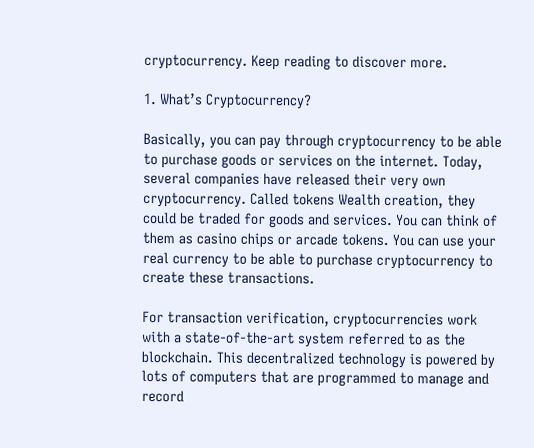cryptocurrency. Keep reading to discover more.

1. What’s Cryptocurrency?

Basically, you can pay through cryptocurrency to be able to purchase goods or services on the internet. Today, several companies have released their very own cryptocurrency. Called tokens Wealth creation, they could be traded for goods and services. You can think of them as casino chips or arcade tokens. You can use your real currency to be able to purchase cryptocurrency to create these transactions.

For transaction verification, cryptocurrencies work with a state-of-the-art system referred to as the blockchain. This decentralized technology is powered by lots of computers that are programmed to manage and record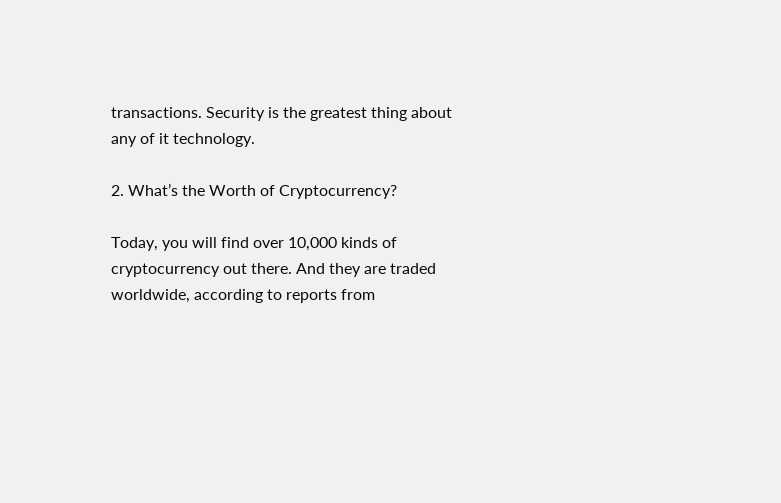transactions. Security is the greatest thing about any of it technology.

2. What’s the Worth of Cryptocurrency?

Today, you will find over 10,000 kinds of cryptocurrency out there. And they are traded worldwide, according to reports from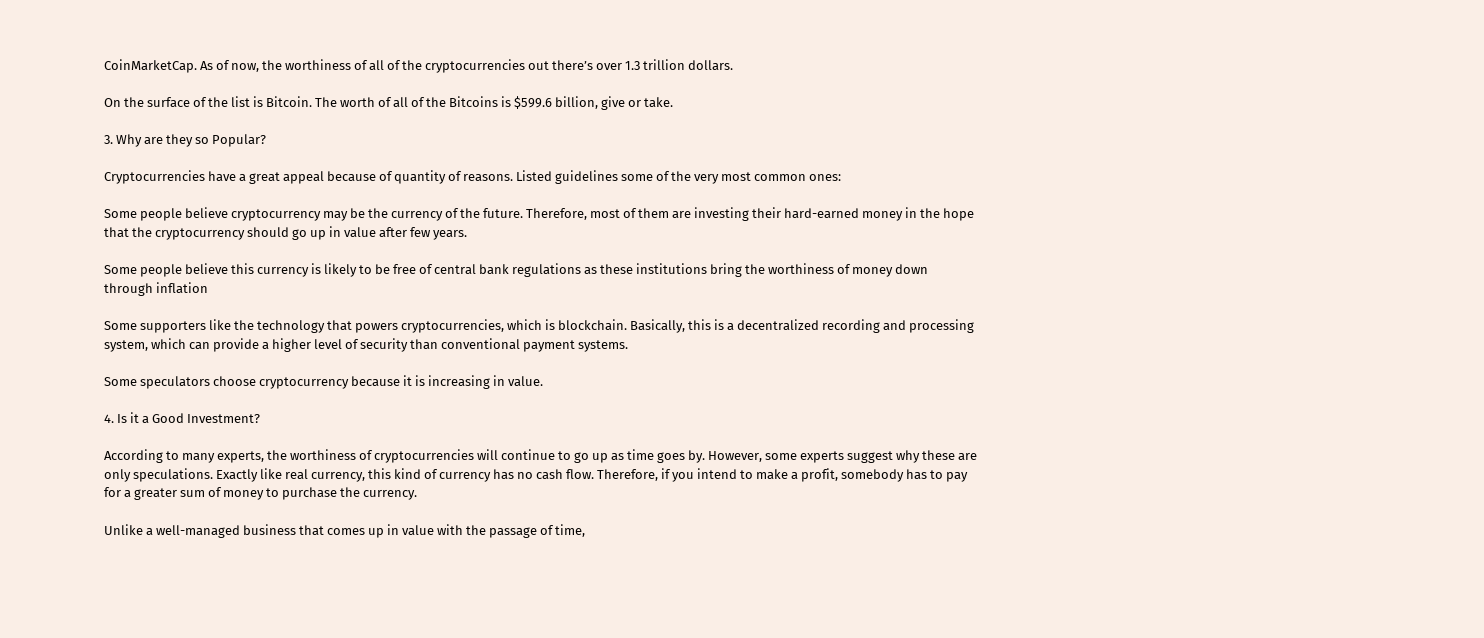CoinMarketCap. As of now, the worthiness of all of the cryptocurrencies out there’s over 1.3 trillion dollars.

On the surface of the list is Bitcoin. The worth of all of the Bitcoins is $599.6 billion, give or take.

3. Why are they so Popular?

Cryptocurrencies have a great appeal because of quantity of reasons. Listed guidelines some of the very most common ones:

Some people believe cryptocurrency may be the currency of the future. Therefore, most of them are investing their hard-earned money in the hope that the cryptocurrency should go up in value after few years.

Some people believe this currency is likely to be free of central bank regulations as these institutions bring the worthiness of money down through inflation

Some supporters like the technology that powers cryptocurrencies, which is blockchain. Basically, this is a decentralized recording and processing system, which can provide a higher level of security than conventional payment systems.

Some speculators choose cryptocurrency because it is increasing in value.

4. Is it a Good Investment?

According to many experts, the worthiness of cryptocurrencies will continue to go up as time goes by. However, some experts suggest why these are only speculations. Exactly like real currency, this kind of currency has no cash flow. Therefore, if you intend to make a profit, somebody has to pay for a greater sum of money to purchase the currency.

Unlike a well-managed business that comes up in value with the passage of time,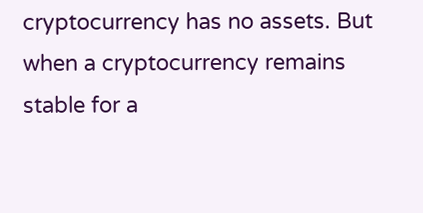cryptocurrency has no assets. But when a cryptocurrency remains stable for a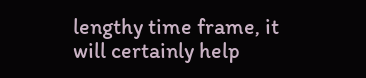lengthy time frame, it will certainly help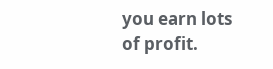you earn lots of profit.